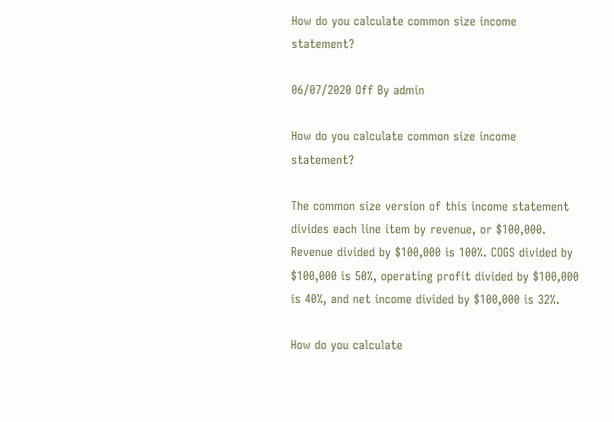How do you calculate common size income statement?

06/07/2020 Off By admin

How do you calculate common size income statement?

The common size version of this income statement divides each line item by revenue, or $100,000. Revenue divided by $100,000 is 100%. COGS divided by $100,000 is 50%, operating profit divided by $100,000 is 40%, and net income divided by $100,000 is 32%.

How do you calculate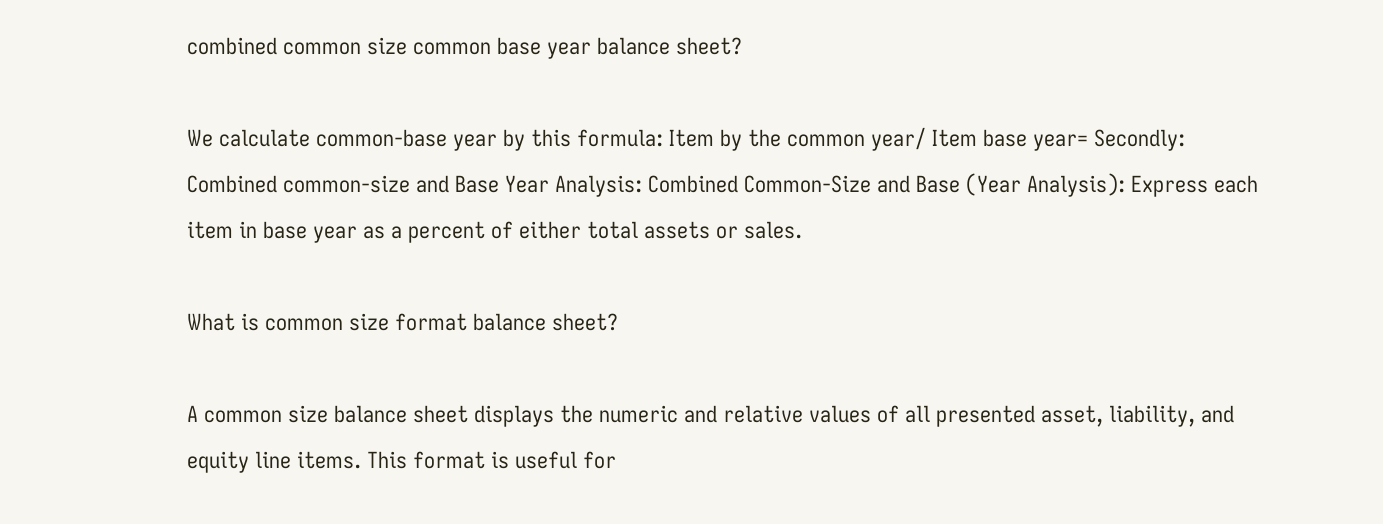combined common size common base year balance sheet?

We calculate common-base year by this formula: Item by the common year/ Item base year= Secondly: Combined common-size and Base Year Analysis: Combined Common-Size and Base (Year Analysis): Express each item in base year as a percent of either total assets or sales.

What is common size format balance sheet?

A common size balance sheet displays the numeric and relative values of all presented asset, liability, and equity line items. This format is useful for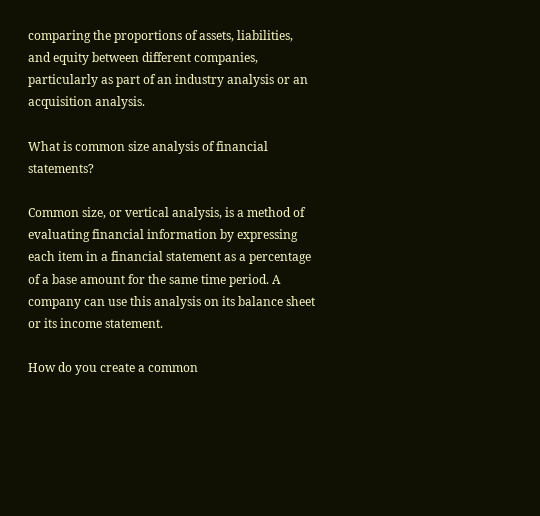comparing the proportions of assets, liabilities, and equity between different companies, particularly as part of an industry analysis or an acquisition analysis.

What is common size analysis of financial statements?

Common size, or vertical analysis, is a method of evaluating financial information by expressing each item in a financial statement as a percentage of a base amount for the same time period. A company can use this analysis on its balance sheet or its income statement.

How do you create a common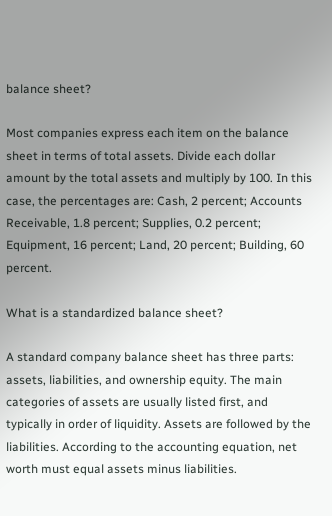balance sheet?

Most companies express each item on the balance sheet in terms of total assets. Divide each dollar amount by the total assets and multiply by 100. In this case, the percentages are: Cash, 2 percent; Accounts Receivable, 1.8 percent; Supplies, 0.2 percent; Equipment, 16 percent; Land, 20 percent; Building, 60 percent.

What is a standardized balance sheet?

A standard company balance sheet has three parts: assets, liabilities, and ownership equity. The main categories of assets are usually listed first, and typically in order of liquidity. Assets are followed by the liabilities. According to the accounting equation, net worth must equal assets minus liabilities.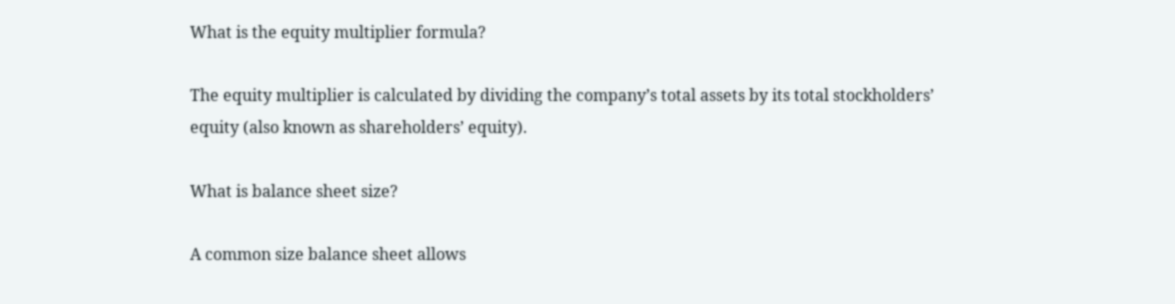What is the equity multiplier formula?

The equity multiplier is calculated by dividing the company’s total assets by its total stockholders’ equity (also known as shareholders’ equity).

What is balance sheet size?

A common size balance sheet allows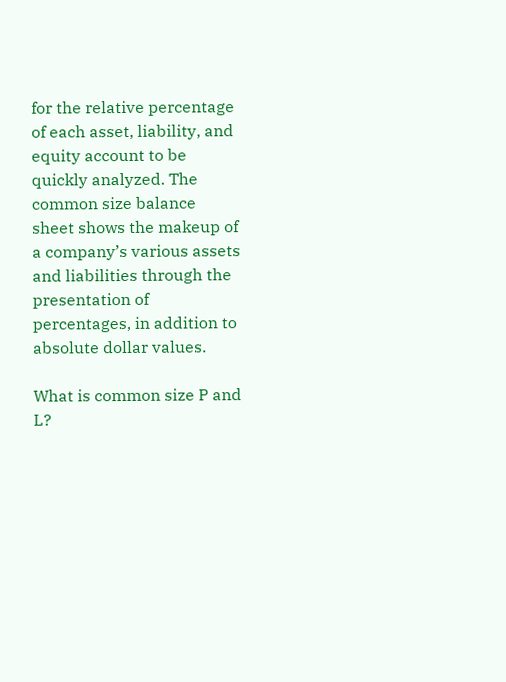for the relative percentage of each asset, liability, and equity account to be quickly analyzed. The common size balance sheet shows the makeup of a company’s various assets and liabilities through the presentation of percentages, in addition to absolute dollar values.

What is common size P and L?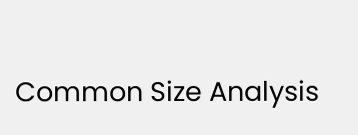Common Size Analysis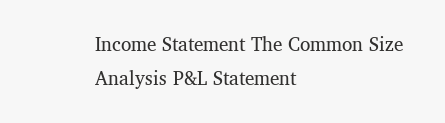Income Statement The Common Size Analysis P&L Statement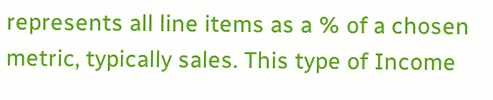represents all line items as a % of a chosen metric, typically sales. This type of Income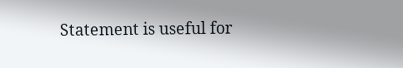Statement is useful for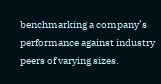benchmarking a company’s performance against industry peers of varying sizes.